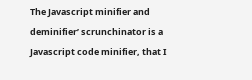The Javascript minifier and deminifier’ scrunchinator is a Javascript code minifier, that I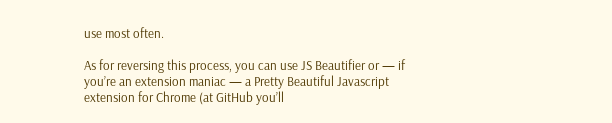use most often.

As for reversing this process, you can use JS Beautifier or — if you’re an extension maniac — a Pretty Beautiful Javascript extension for Chrome (at GitHub you’ll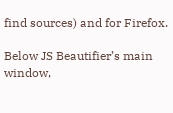find sources) and for Firefox.

Below JS Beautifier’s main window,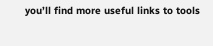you’ll find more useful links to tools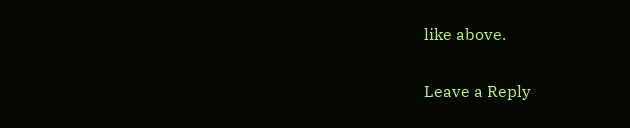like above.

Leave a Reply